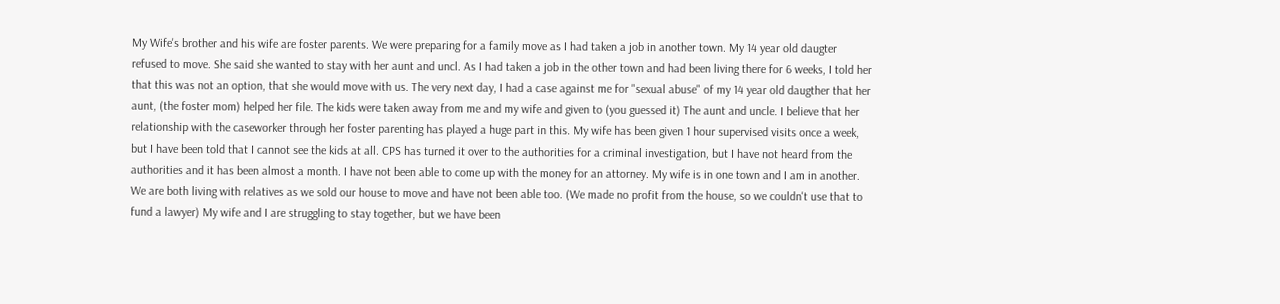My Wife's brother and his wife are foster parents. We were preparing for a family move as I had taken a job in another town. My 14 year old daugter refused to move. She said she wanted to stay with her aunt and uncl. As I had taken a job in the other town and had been living there for 6 weeks, I told her that this was not an option, that she would move with us. The very next day, I had a case against me for "sexual abuse" of my 14 year old daugther that her aunt, (the foster mom) helped her file. The kids were taken away from me and my wife and given to (you guessed it) The aunt and uncle. I believe that her relationship with the caseworker through her foster parenting has played a huge part in this. My wife has been given 1 hour supervised visits once a week, but I have been told that I cannot see the kids at all. CPS has turned it over to the authorities for a criminal investigation, but I have not heard from the authorities and it has been almost a month. I have not been able to come up with the money for an attorney. My wife is in one town and I am in another. We are both living with relatives as we sold our house to move and have not been able too. (We made no profit from the house, so we couldn't use that to fund a lawyer) My wife and I are struggling to stay together, but we have been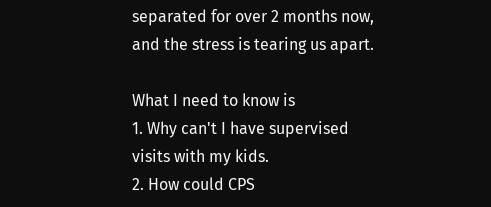separated for over 2 months now, and the stress is tearing us apart.

What I need to know is
1. Why can't I have supervised visits with my kids.
2. How could CPS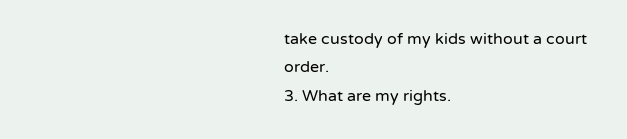take custody of my kids without a court order.
3. What are my rights.